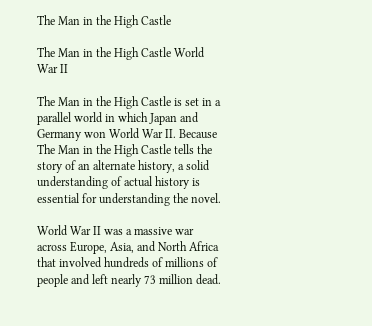The Man in the High Castle

The Man in the High Castle World War II

The Man in the High Castle is set in a parallel world in which Japan and Germany won World War II. Because The Man in the High Castle tells the story of an alternate history, a solid understanding of actual history is essential for understanding the novel.

World War II was a massive war across Europe, Asia, and North Africa that involved hundreds of millions of people and left nearly 73 million dead.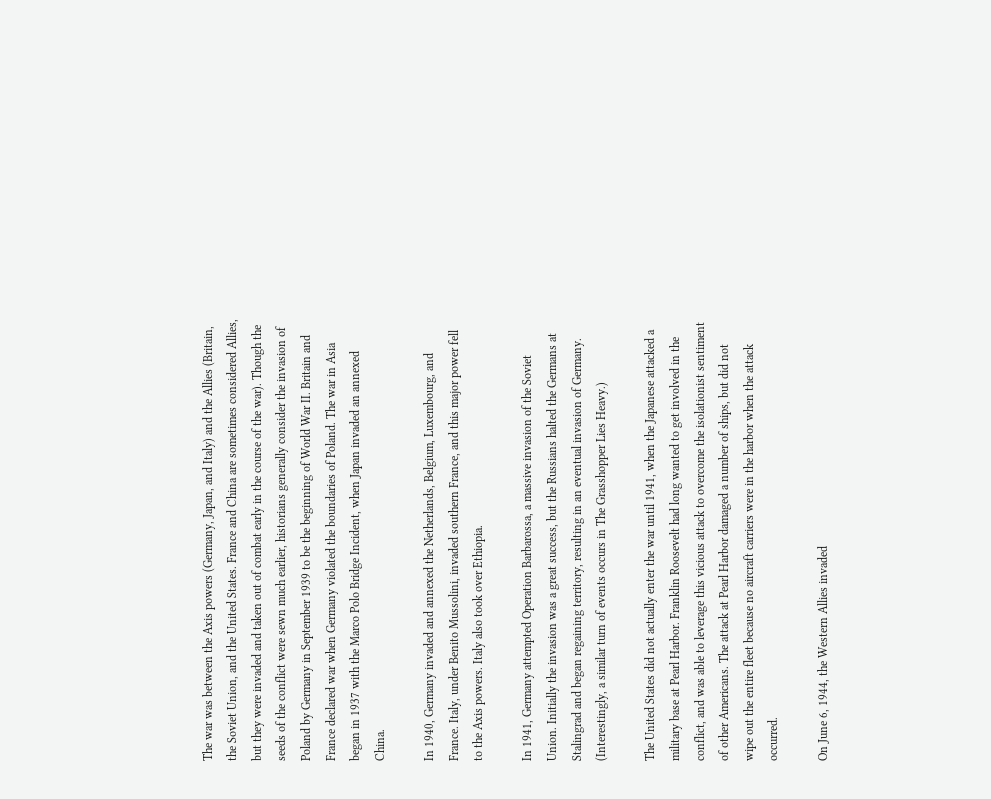The war was between the Axis powers (Germany, Japan, and Italy) and the Allies (Britain, the Soviet Union, and the United States. France and China are sometimes considered Allies, but they were invaded and taken out of combat early in the course of the war). Though the seeds of the conflict were sewn much earlier, historians generally consider the invasion of Poland by Germany in September 1939 to be the beginning of World War II. Britain and France declared war when Germany violated the boundaries of Poland. The war in Asia began in 1937 with the Marco Polo Bridge Incident, when Japan invaded an annexed China.

In 1940, Germany invaded and annexed the Netherlands, Belgium, Luxembourg, and France. Italy, under Benito Mussolini, invaded southern France, and this major power fell to the Axis powers. Italy also took over Ethiopia.

In 1941, Germany attempted Operation Barbarossa, a massive invasion of the Soviet Union. Initially the invasion was a great success, but the Russians halted the Germans at Stalingrad and began regaining territory, resulting in an eventual invasion of Germany. (Interestingly, a similar turn of events occurs in The Grasshopper Lies Heavy.)

The United States did not actually enter the war until 1941, when the Japanese attacked a military base at Pearl Harbor. Franklin Roosevelt had long wanted to get involved in the conflict, and was able to leverage this vicious attack to overcome the isolationist sentiment of other Americans. The attack at Pearl Harbor damaged a number of ships, but did not wipe out the entire fleet because no aircraft carriers were in the harbor when the attack occurred.

On June 6, 1944, the Western Allies invaded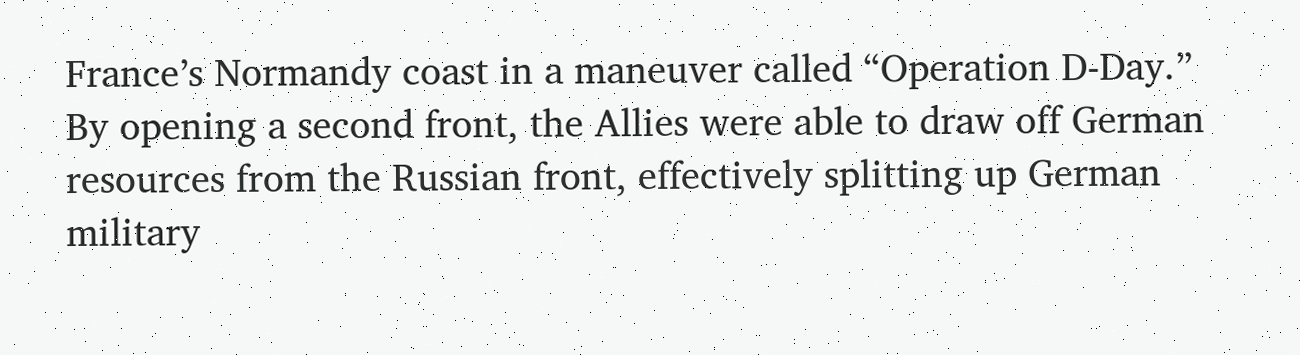France’s Normandy coast in a maneuver called “Operation D-Day.” By opening a second front, the Allies were able to draw off German resources from the Russian front, effectively splitting up German military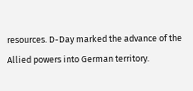resources. D-Day marked the advance of the Allied powers into German territory.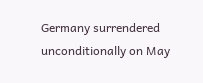Germany surrendered unconditionally on May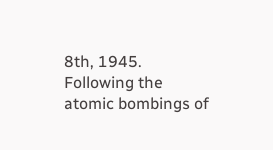8th, 1945. Following the atomic bombings of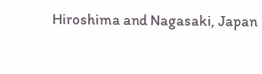Hiroshima and Nagasaki, Japan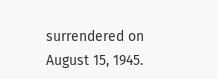surrendered on August 15, 1945.